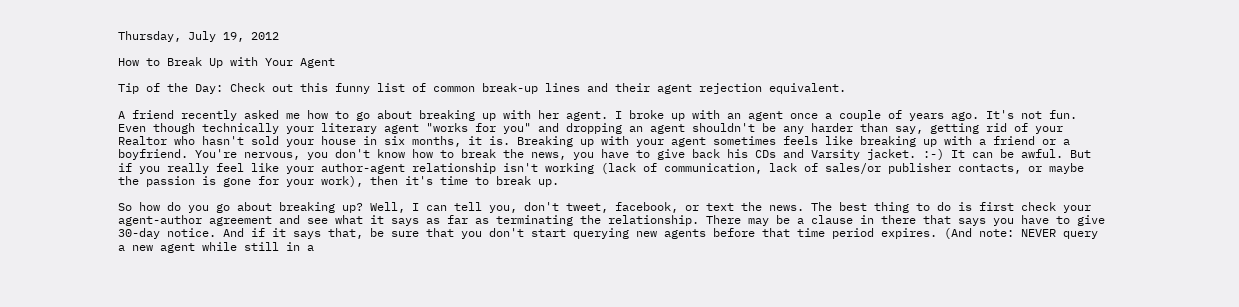Thursday, July 19, 2012

How to Break Up with Your Agent

Tip of the Day: Check out this funny list of common break-up lines and their agent rejection equivalent.

A friend recently asked me how to go about breaking up with her agent. I broke up with an agent once a couple of years ago. It's not fun. Even though technically your literary agent "works for you" and dropping an agent shouldn't be any harder than say, getting rid of your Realtor who hasn't sold your house in six months, it is. Breaking up with your agent sometimes feels like breaking up with a friend or a boyfriend. You're nervous, you don't know how to break the news, you have to give back his CDs and Varsity jacket. :-) It can be awful. But if you really feel like your author-agent relationship isn't working (lack of communication, lack of sales/or publisher contacts, or maybe the passion is gone for your work), then it's time to break up.

So how do you go about breaking up? Well, I can tell you, don't tweet, facebook, or text the news. The best thing to do is first check your agent-author agreement and see what it says as far as terminating the relationship. There may be a clause in there that says you have to give 30-day notice. And if it says that, be sure that you don't start querying new agents before that time period expires. (And note: NEVER query a new agent while still in a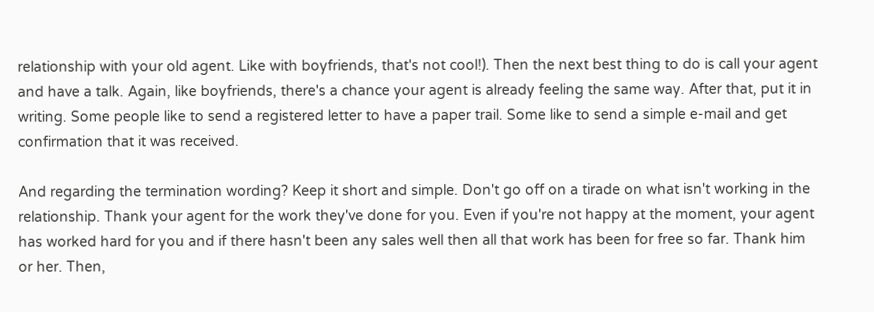relationship with your old agent. Like with boyfriends, that's not cool!). Then the next best thing to do is call your agent and have a talk. Again, like boyfriends, there's a chance your agent is already feeling the same way. After that, put it in writing. Some people like to send a registered letter to have a paper trail. Some like to send a simple e-mail and get confirmation that it was received.

And regarding the termination wording? Keep it short and simple. Don't go off on a tirade on what isn't working in the relationship. Thank your agent for the work they've done for you. Even if you're not happy at the moment, your agent has worked hard for you and if there hasn't been any sales well then all that work has been for free so far. Thank him or her. Then,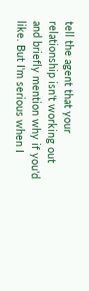tell the agent that your relationship isn't working out and briefly mention why if you'd like. But I'm serious when I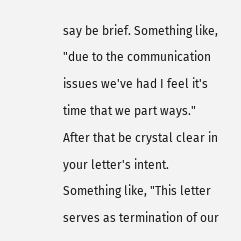say be brief. Something like, "due to the communication issues we've had I feel it's time that we part ways." After that be crystal clear in your letter's intent. Something like, "This letter serves as termination of our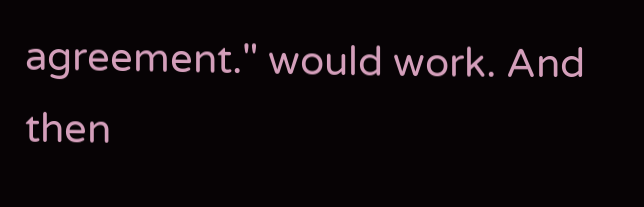agreement." would work. And then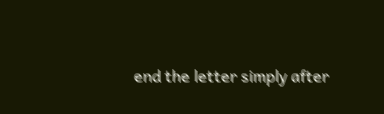end the letter simply after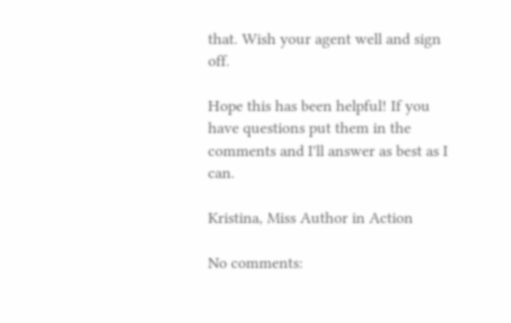that. Wish your agent well and sign off.

Hope this has been helpful! If you have questions put them in the comments and I'll answer as best as I can.

Kristina, Miss Author in Action

No comments: